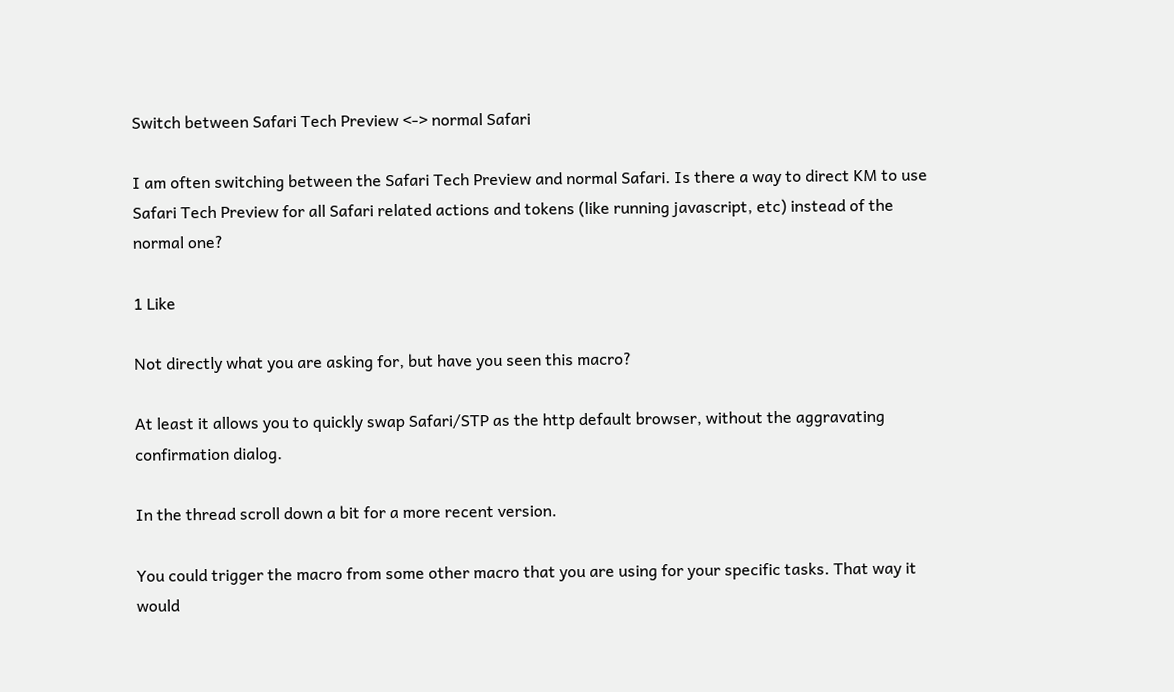Switch between Safari Tech Preview <-> normal Safari

I am often switching between the Safari Tech Preview and normal Safari. Is there a way to direct KM to use Safari Tech Preview for all Safari related actions and tokens (like running javascript, etc) instead of the normal one?

1 Like

Not directly what you are asking for, but have you seen this macro?

At least it allows you to quickly swap Safari/STP as the http default browser, without the aggravating confirmation dialog.

In the thread scroll down a bit for a more recent version.

You could trigger the macro from some other macro that you are using for your specific tasks. That way it would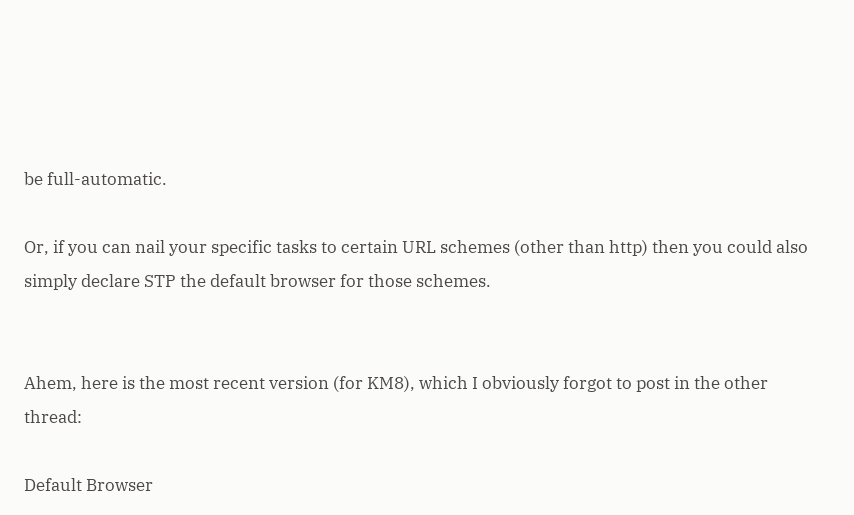be full-automatic.

Or, if you can nail your specific tasks to certain URL schemes (other than http) then you could also simply declare STP the default browser for those schemes.


Ahem, here is the most recent version (for KM8), which I obviously forgot to post in the other thread:

Default Browser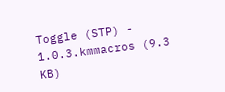Toggle (STP) - 1.0.3.kmmacros (9.3 KB)